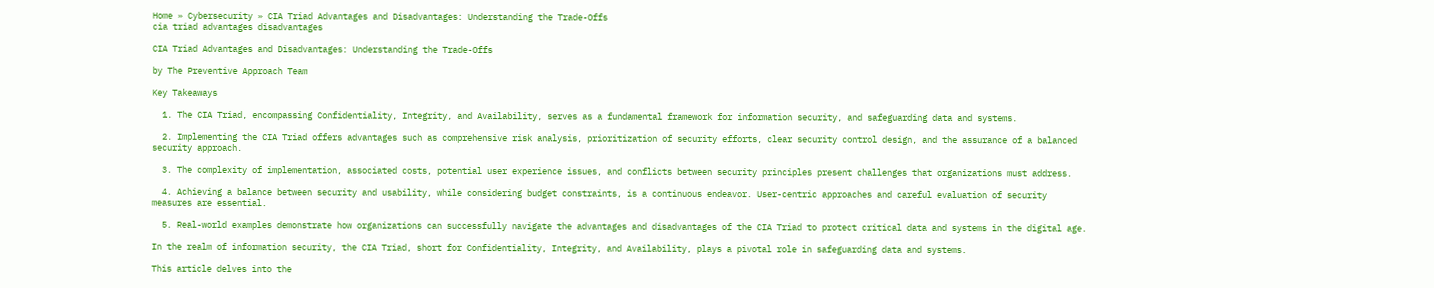Home » Cybersecurity » CIA Triad Advantages and Disadvantages: Understanding the Trade-Offs
cia triad advantages disadvantages

CIA Triad Advantages and Disadvantages: Understanding the Trade-Offs

by The Preventive Approach Team

Key Takeaways

  1. The CIA Triad, encompassing Confidentiality, Integrity, and Availability, serves as a fundamental framework for information security, and safeguarding data and systems.

  2. Implementing the CIA Triad offers advantages such as comprehensive risk analysis, prioritization of security efforts, clear security control design, and the assurance of a balanced security approach.

  3. The complexity of implementation, associated costs, potential user experience issues, and conflicts between security principles present challenges that organizations must address.

  4. Achieving a balance between security and usability, while considering budget constraints, is a continuous endeavor. User-centric approaches and careful evaluation of security measures are essential.

  5. Real-world examples demonstrate how organizations can successfully navigate the advantages and disadvantages of the CIA Triad to protect critical data and systems in the digital age.

In the realm of information security, the CIA Triad, short for Confidentiality, Integrity, and Availability, plays a pivotal role in safeguarding data and systems.

This article delves into the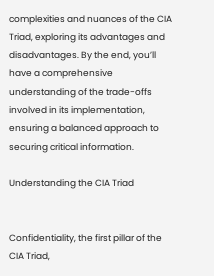complexities and nuances of the CIA Triad, exploring its advantages and disadvantages. By the end, you’ll have a comprehensive understanding of the trade-offs involved in its implementation, ensuring a balanced approach to securing critical information.

Understanding the CIA Triad


Confidentiality, the first pillar of the CIA Triad,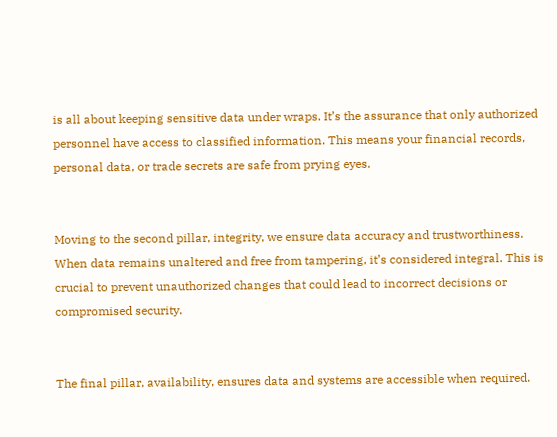is all about keeping sensitive data under wraps. It’s the assurance that only authorized personnel have access to classified information. This means your financial records, personal data, or trade secrets are safe from prying eyes.


Moving to the second pillar, integrity, we ensure data accuracy and trustworthiness. When data remains unaltered and free from tampering, it’s considered integral. This is crucial to prevent unauthorized changes that could lead to incorrect decisions or compromised security.


The final pillar, availability, ensures data and systems are accessible when required.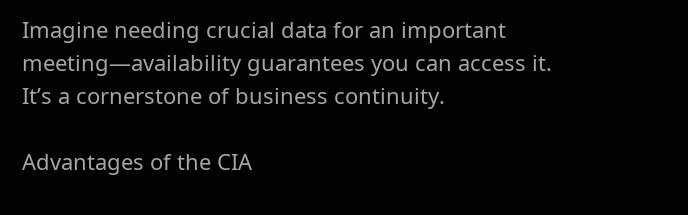Imagine needing crucial data for an important meeting—availability guarantees you can access it. It’s a cornerstone of business continuity.

Advantages of the CIA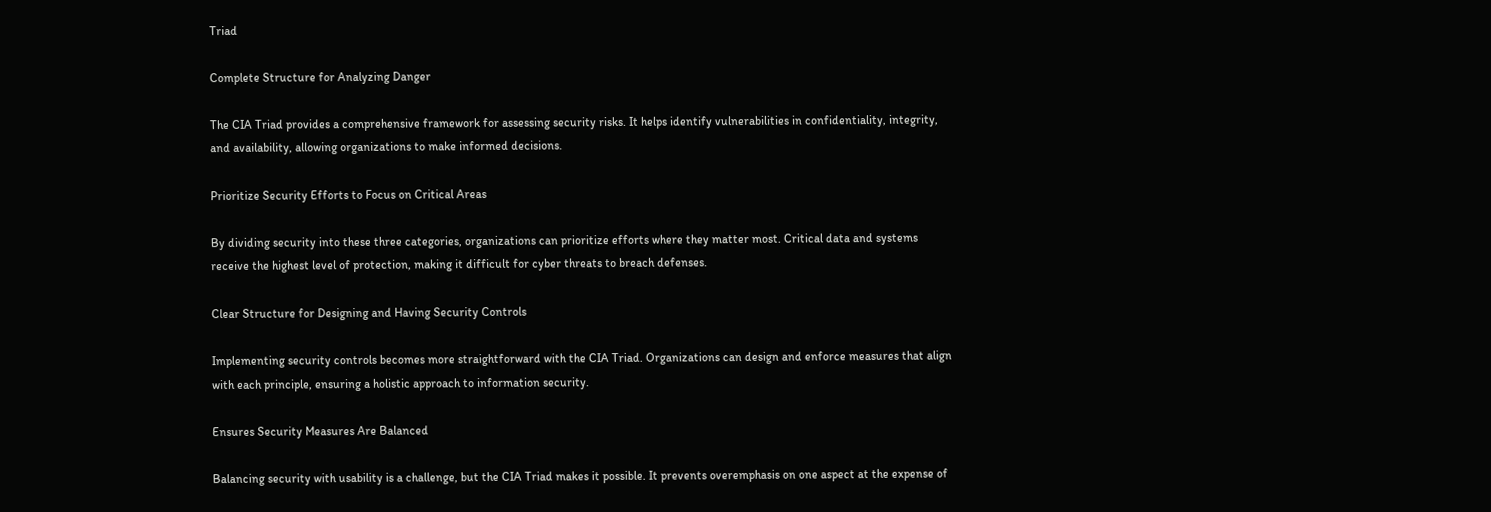Triad

Complete Structure for Analyzing Danger

The CIA Triad provides a comprehensive framework for assessing security risks. It helps identify vulnerabilities in confidentiality, integrity, and availability, allowing organizations to make informed decisions.

Prioritize Security Efforts to Focus on Critical Areas

By dividing security into these three categories, organizations can prioritize efforts where they matter most. Critical data and systems receive the highest level of protection, making it difficult for cyber threats to breach defenses.

Clear Structure for Designing and Having Security Controls

Implementing security controls becomes more straightforward with the CIA Triad. Organizations can design and enforce measures that align with each principle, ensuring a holistic approach to information security.

Ensures Security Measures Are Balanced

Balancing security with usability is a challenge, but the CIA Triad makes it possible. It prevents overemphasis on one aspect at the expense of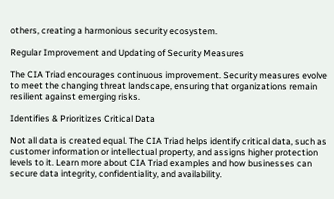others, creating a harmonious security ecosystem.

Regular Improvement and Updating of Security Measures

The CIA Triad encourages continuous improvement. Security measures evolve to meet the changing threat landscape, ensuring that organizations remain resilient against emerging risks.

Identifies & Prioritizes Critical Data

Not all data is created equal. The CIA Triad helps identify critical data, such as customer information or intellectual property, and assigns higher protection levels to it. Learn more about CIA Triad examples and how businesses can secure data integrity, confidentiality, and availability.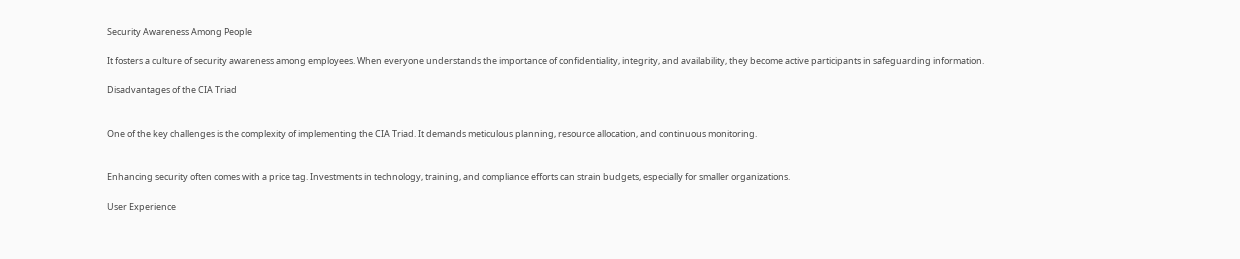Security Awareness Among People

It fosters a culture of security awareness among employees. When everyone understands the importance of confidentiality, integrity, and availability, they become active participants in safeguarding information.

Disadvantages of the CIA Triad


One of the key challenges is the complexity of implementing the CIA Triad. It demands meticulous planning, resource allocation, and continuous monitoring.


Enhancing security often comes with a price tag. Investments in technology, training, and compliance efforts can strain budgets, especially for smaller organizations.

User Experience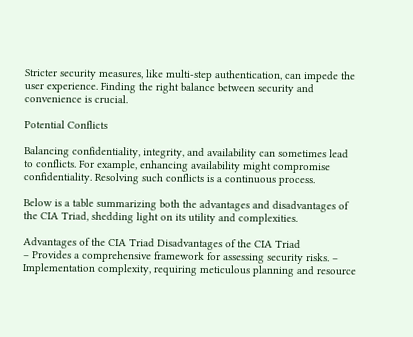Stricter security measures, like multi-step authentication, can impede the user experience. Finding the right balance between security and convenience is crucial.

Potential Conflicts

Balancing confidentiality, integrity, and availability can sometimes lead to conflicts. For example, enhancing availability might compromise confidentiality. Resolving such conflicts is a continuous process.

Below is a table summarizing both the advantages and disadvantages of the CIA Triad, shedding light on its utility and complexities.

Advantages of the CIA Triad Disadvantages of the CIA Triad
– Provides a comprehensive framework for assessing security risks. – Implementation complexity, requiring meticulous planning and resource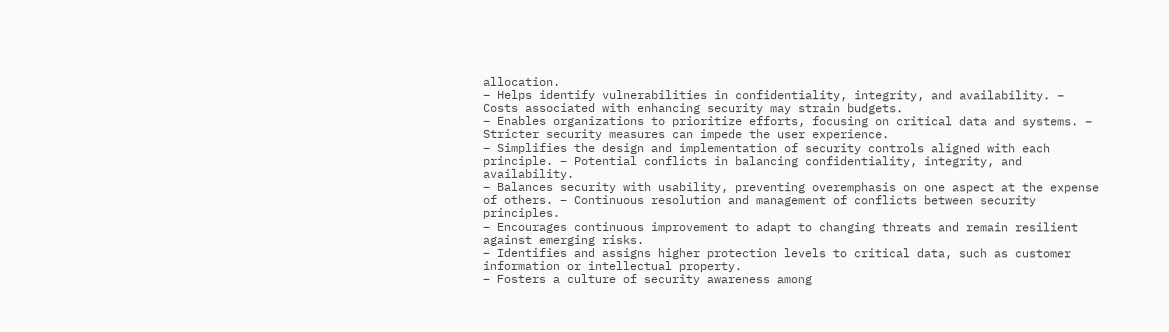allocation.
– Helps identify vulnerabilities in confidentiality, integrity, and availability. – Costs associated with enhancing security may strain budgets.
– Enables organizations to prioritize efforts, focusing on critical data and systems. – Stricter security measures can impede the user experience.
– Simplifies the design and implementation of security controls aligned with each principle. – Potential conflicts in balancing confidentiality, integrity, and availability.
– Balances security with usability, preventing overemphasis on one aspect at the expense of others. – Continuous resolution and management of conflicts between security principles.
– Encourages continuous improvement to adapt to changing threats and remain resilient against emerging risks.
– Identifies and assigns higher protection levels to critical data, such as customer information or intellectual property.
– Fosters a culture of security awareness among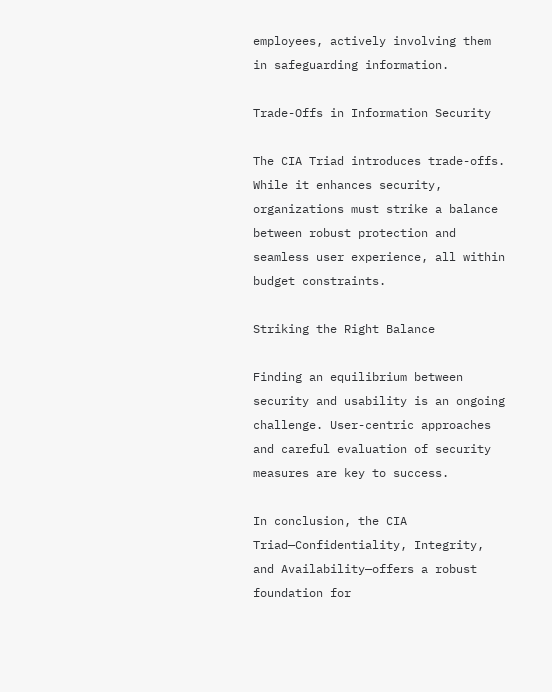employees, actively involving them in safeguarding information.

Trade-Offs in Information Security

The CIA Triad introduces trade-offs. While it enhances security, organizations must strike a balance between robust protection and seamless user experience, all within budget constraints.

Striking the Right Balance

Finding an equilibrium between security and usability is an ongoing challenge. User-centric approaches and careful evaluation of security measures are key to success.

In conclusion, the CIA Triad—Confidentiality, Integrity, and Availability—offers a robust foundation for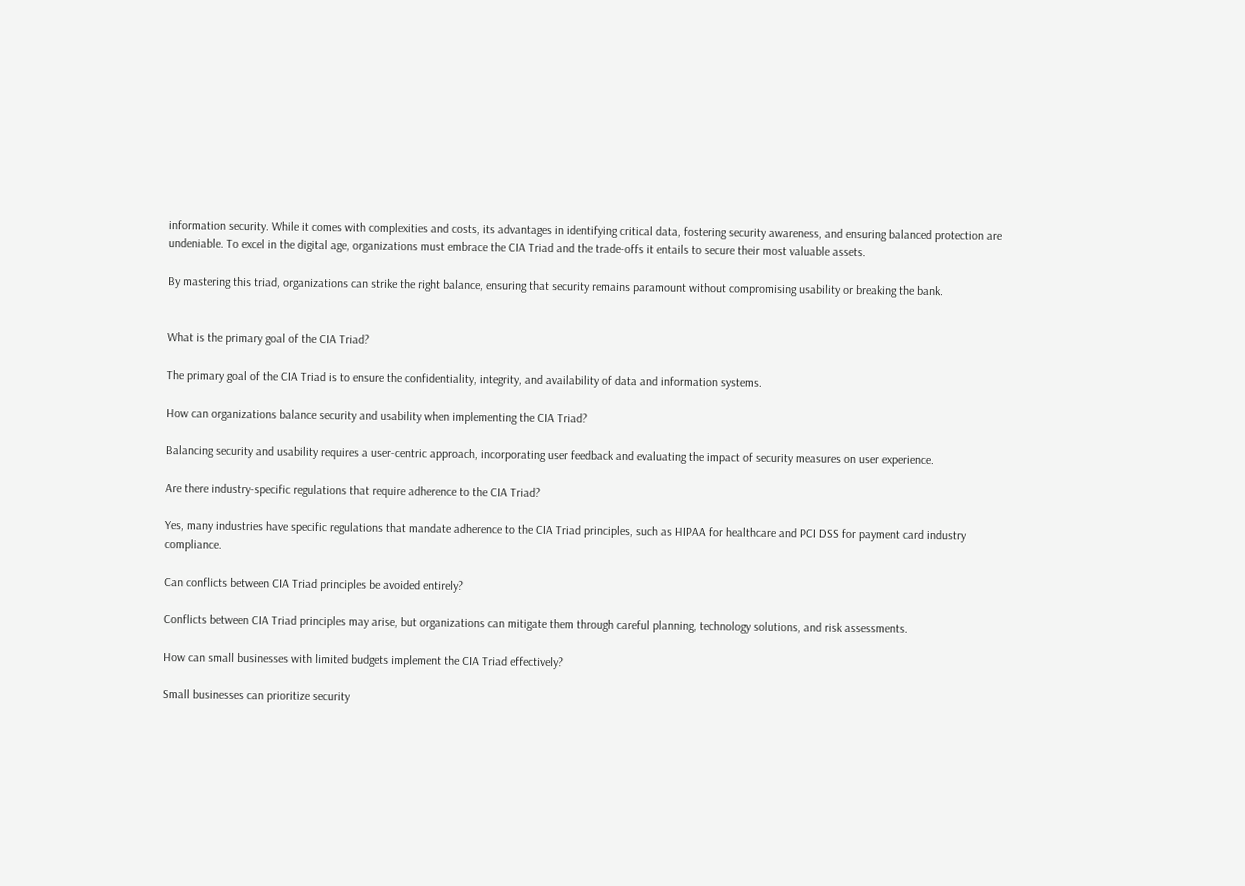information security. While it comes with complexities and costs, its advantages in identifying critical data, fostering security awareness, and ensuring balanced protection are undeniable. To excel in the digital age, organizations must embrace the CIA Triad and the trade-offs it entails to secure their most valuable assets.

By mastering this triad, organizations can strike the right balance, ensuring that security remains paramount without compromising usability or breaking the bank.


What is the primary goal of the CIA Triad?

The primary goal of the CIA Triad is to ensure the confidentiality, integrity, and availability of data and information systems.

How can organizations balance security and usability when implementing the CIA Triad?

Balancing security and usability requires a user-centric approach, incorporating user feedback and evaluating the impact of security measures on user experience.

Are there industry-specific regulations that require adherence to the CIA Triad?

Yes, many industries have specific regulations that mandate adherence to the CIA Triad principles, such as HIPAA for healthcare and PCI DSS for payment card industry compliance.

Can conflicts between CIA Triad principles be avoided entirely?

Conflicts between CIA Triad principles may arise, but organizations can mitigate them through careful planning, technology solutions, and risk assessments.

How can small businesses with limited budgets implement the CIA Triad effectively?

Small businesses can prioritize security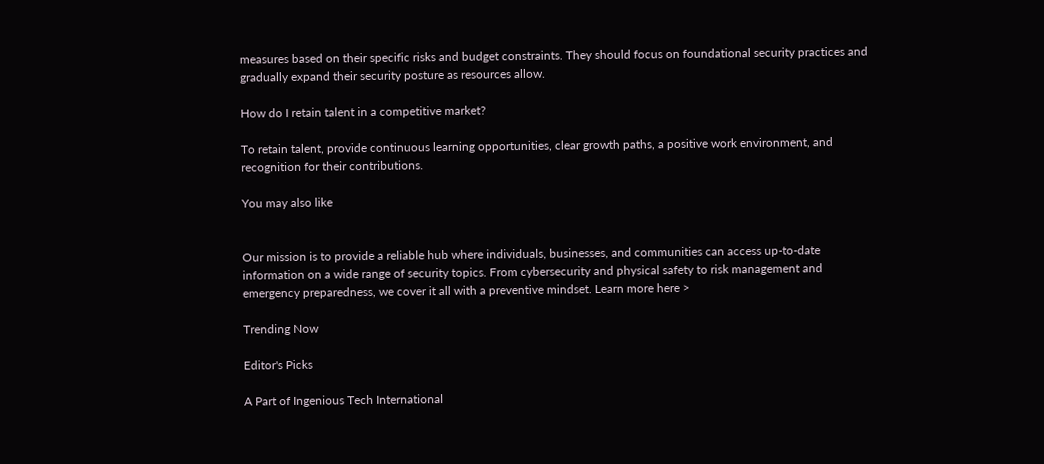measures based on their specific risks and budget constraints. They should focus on foundational security practices and gradually expand their security posture as resources allow.

How do I retain talent in a competitive market?

To retain talent, provide continuous learning opportunities, clear growth paths, a positive work environment, and recognition for their contributions.

You may also like


Our mission is to provide a reliable hub where individuals, businesses, and communities can access up-to-date information on a wide range of security topics. From cybersecurity and physical safety to risk management and emergency preparedness, we cover it all with a preventive mindset. Learn more here >

Trending Now

Editor's Picks

A Part of Ingenious Tech International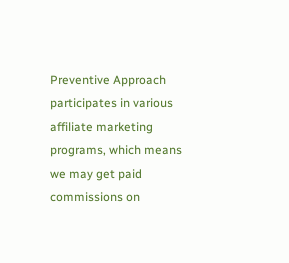Preventive Approach participates in various affiliate marketing programs, which means we may get paid commissions on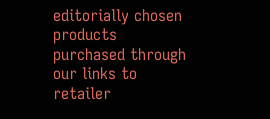editorially chosen products purchased through our links to retailer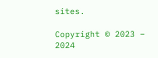sites.

Copyright © 2023 – 2024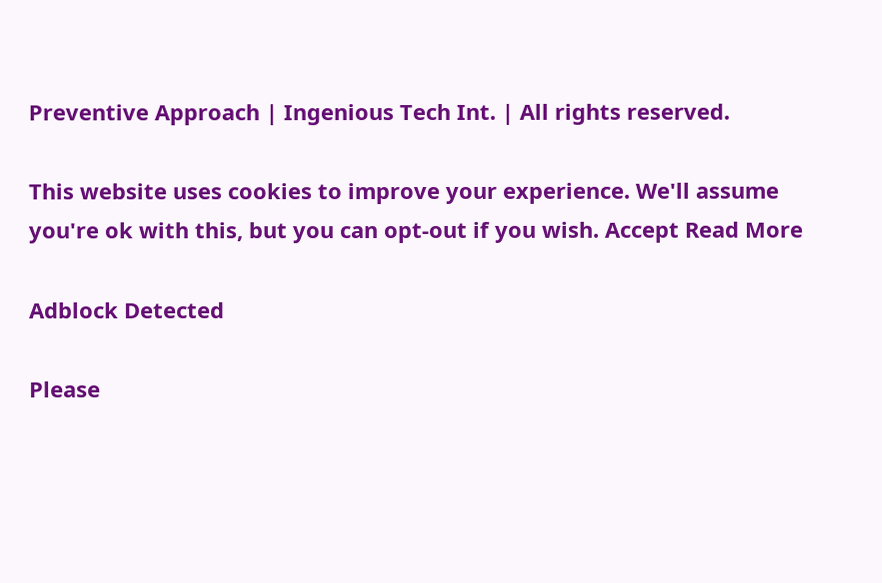Preventive Approach | Ingenious Tech Int. | All rights reserved.

This website uses cookies to improve your experience. We'll assume you're ok with this, but you can opt-out if you wish. Accept Read More

Adblock Detected

Please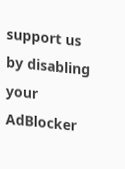support us by disabling your AdBlocker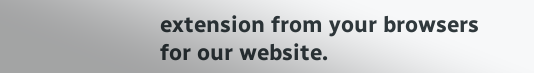extension from your browsers for our website.